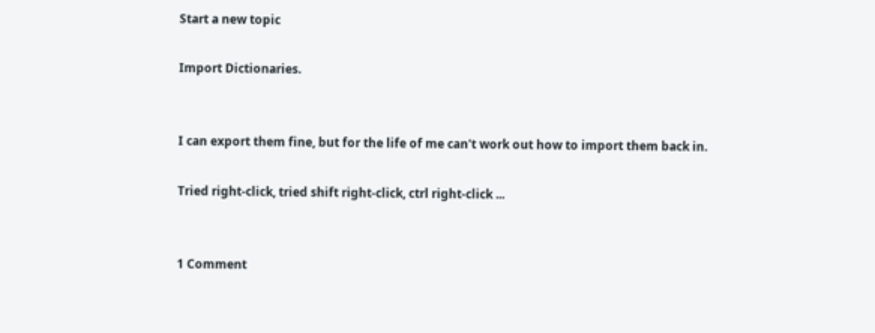Start a new topic

Import Dictionaries.


I can export them fine, but for the life of me can't work out how to import them back in.

Tried right-click, tried shift right-click, ctrl right-click ...


1 Comment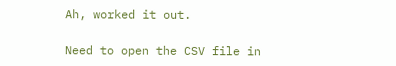Ah, worked it out.

Need to open the CSV file in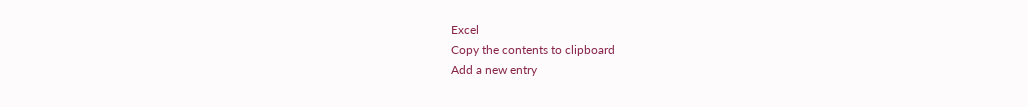Excel
Copy the contents to clipboard
Add a new entry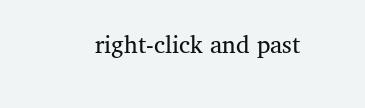right-click and past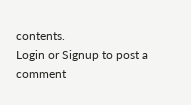contents.
Login or Signup to post a comment